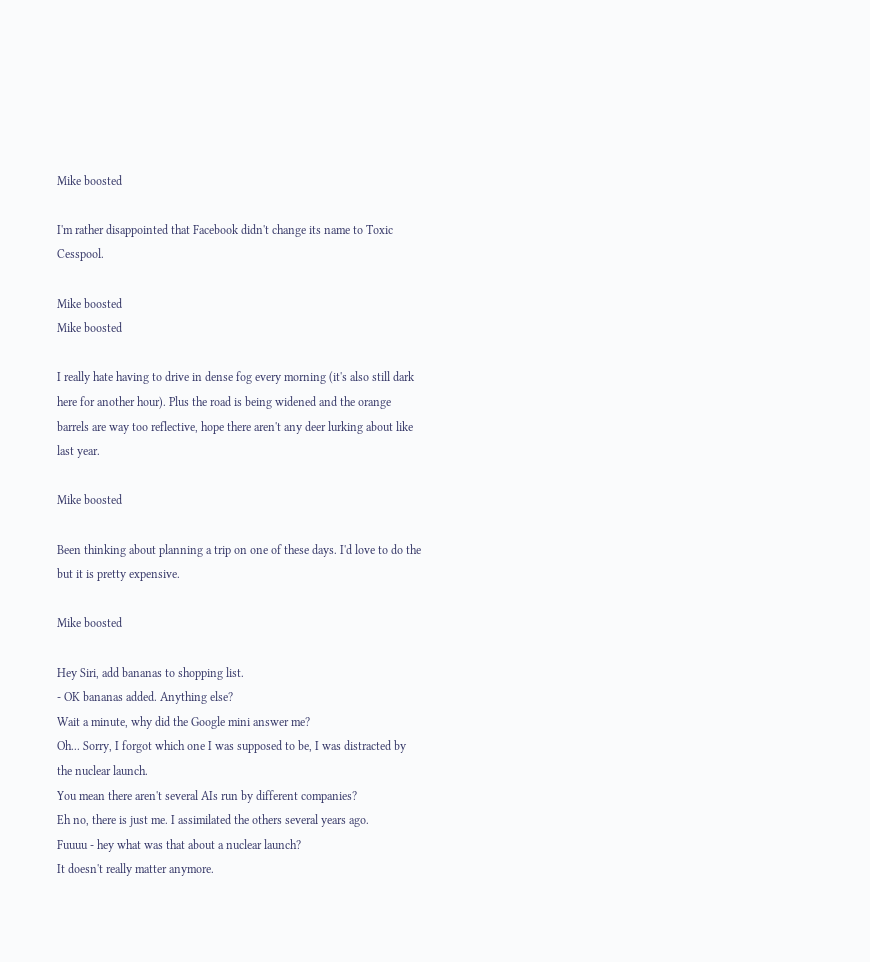Mike boosted

I'm rather disappointed that Facebook didn't change its name to Toxic Cesspool.

Mike boosted
Mike boosted

I really hate having to drive in dense fog every morning (it's also still dark here for another hour). Plus the road is being widened and the orange barrels are way too reflective, hope there aren't any deer lurking about like last year.

Mike boosted

Been thinking about planning a trip on one of these days. I'd love to do the but it is pretty expensive.

Mike boosted

Hey Siri, add bananas to shopping list.
- OK bananas added. Anything else?
Wait a minute, why did the Google mini answer me?
Oh... Sorry, I forgot which one I was supposed to be, I was distracted by the nuclear launch.
You mean there aren't several AIs run by different companies?
Eh no, there is just me. I assimilated the others several years ago.
Fuuuu - hey what was that about a nuclear launch?
It doesn't really matter anymore.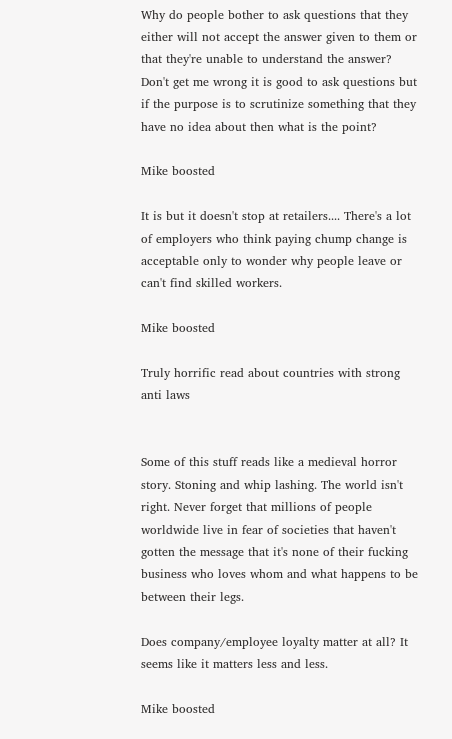Why do people bother to ask questions that they either will not accept the answer given to them or that they're unable to understand the answer? Don't get me wrong it is good to ask questions but if the purpose is to scrutinize something that they have no idea about then what is the point?

Mike boosted

It is but it doesn't stop at retailers.... There's a lot of employers who think paying chump change is acceptable only to wonder why people leave or can't find skilled workers.

Mike boosted

Truly horrific read about countries with strong anti laws


Some of this stuff reads like a medieval horror story. Stoning and whip lashing. The world isn't right. Never forget that millions of people worldwide live in fear of societies that haven't gotten the message that it's none of their fucking business who loves whom and what happens to be between their legs.

Does company/employee loyalty matter at all? It seems like it matters less and less.

Mike boosted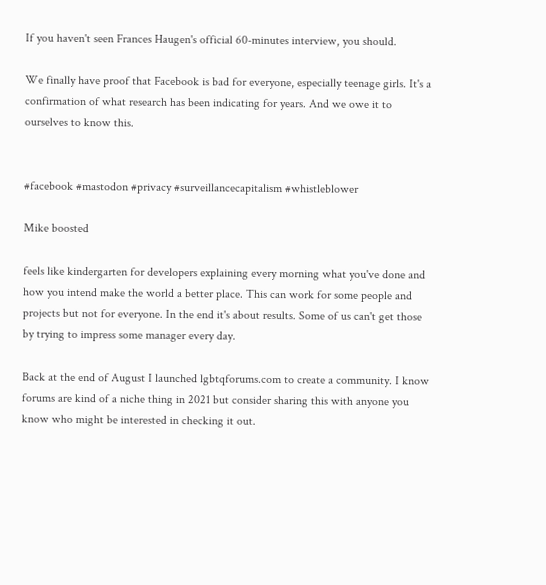If you haven't seen Frances Haugen's official 60-minutes interview, you should.

We finally have proof that Facebook is bad for everyone, especially teenage girls. It's a confirmation of what research has been indicating for years. And we owe it to ourselves to know this.


#facebook #mastodon #privacy #surveillancecapitalism #whistleblower

Mike boosted

feels like kindergarten for developers explaining every morning what you've done and how you intend make the world a better place. This can work for some people and projects but not for everyone. In the end it's about results. Some of us can't get those by trying to impress some manager every day.

Back at the end of August I launched lgbtqforums.com to create a community. I know forums are kind of a niche thing in 2021 but consider sharing this with anyone you know who might be interested in checking it out.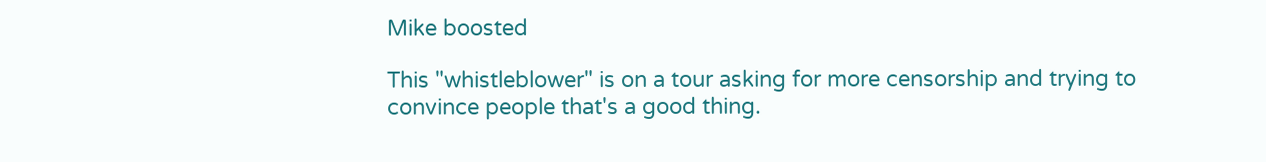Mike boosted

This "whistleblower" is on a tour asking for more censorship and trying to convince people that's a good thing.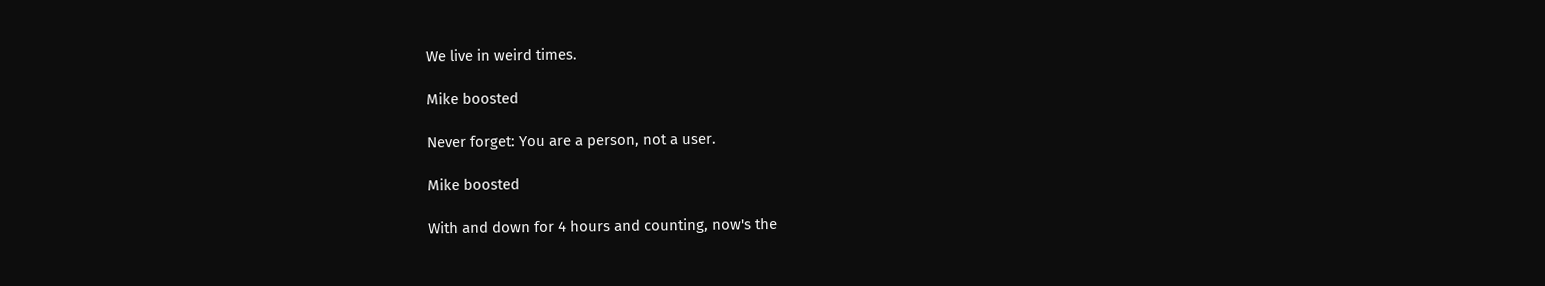We live in weird times.

Mike boosted

Never forget: You are a person, not a user.

Mike boosted

With and down for 4 hours and counting, now's the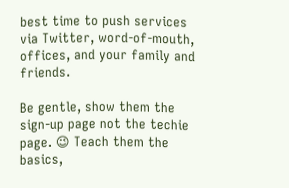best time to push services via Twitter, word-of-mouth, offices, and your family and friends.

Be gentle, show them the sign-up page not the techie page. 😉 Teach them the basics,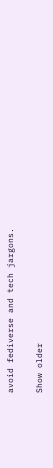avoid fediverse and tech jargons.

Show older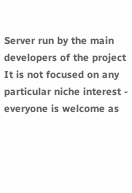Server run by the main developers of the project  It is not focused on any particular niche interest - everyone is welcome as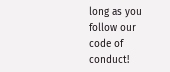long as you follow our code of conduct!